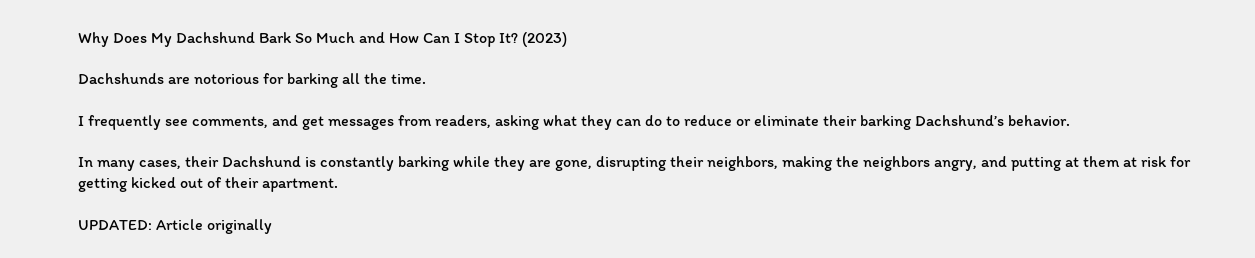Why Does My Dachshund Bark So Much and How Can I Stop It? (2023)

Dachshunds are notorious for barking all the time.

I frequently see comments, and get messages from readers, asking what they can do to reduce or eliminate their barking Dachshund’s behavior.

In many cases, their Dachshund is constantly barking while they are gone, disrupting their neighbors, making the neighbors angry, and putting at them at risk for getting kicked out of their apartment.

UPDATED: Article originally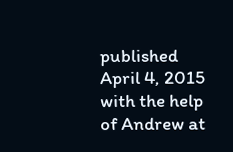published April 4, 2015 with the help of Andrew at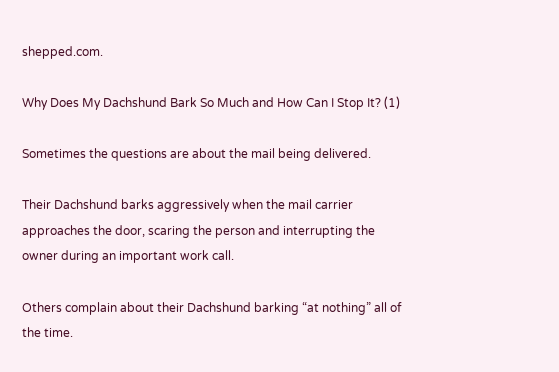shepped.com.

Why Does My Dachshund Bark So Much and How Can I Stop It? (1)

Sometimes the questions are about the mail being delivered.

Their Dachshund barks aggressively when the mail carrier approaches the door, scaring the person and interrupting the owner during an important work call.

Others complain about their Dachshund barking “at nothing” all of the time.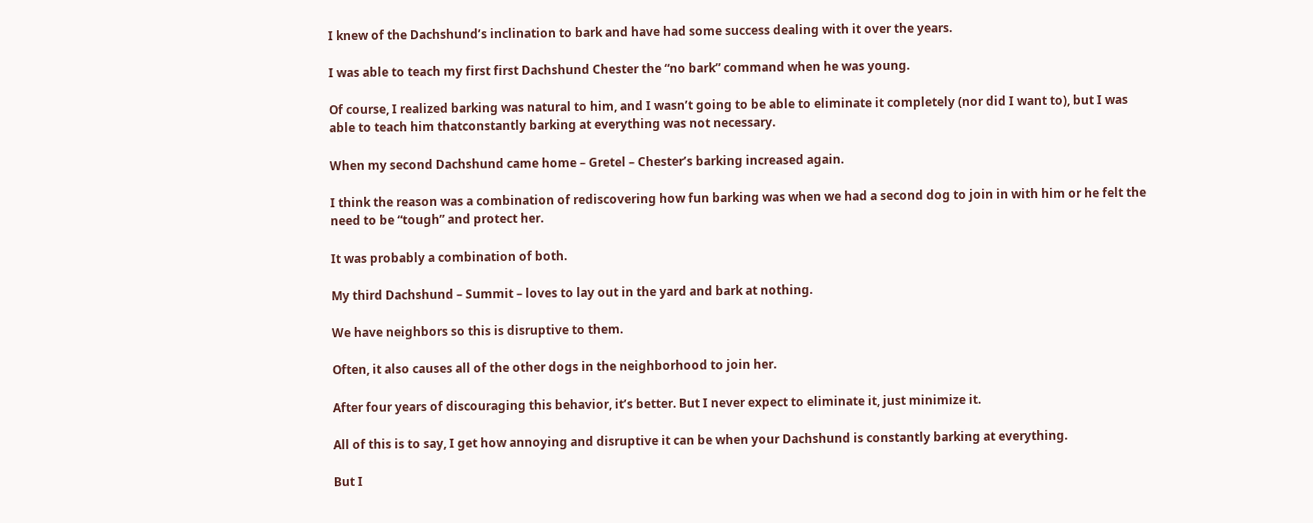I knew of the Dachshund’s inclination to bark and have had some success dealing with it over the years.

I was able to teach my first first Dachshund Chester the “no bark” command when he was young.

Of course, I realized barking was natural to him, and I wasn’t going to be able to eliminate it completely (nor did I want to), but I was able to teach him thatconstantly barking at everything was not necessary.

When my second Dachshund came home – Gretel – Chester’s barking increased again.

I think the reason was a combination of rediscovering how fun barking was when we had a second dog to join in with him or he felt the need to be “tough” and protect her.

It was probably a combination of both.

My third Dachshund – Summit – loves to lay out in the yard and bark at nothing.

We have neighbors so this is disruptive to them.

Often, it also causes all of the other dogs in the neighborhood to join her.

After four years of discouraging this behavior, it’s better. But I never expect to eliminate it, just minimize it.

All of this is to say, I get how annoying and disruptive it can be when your Dachshund is constantly barking at everything.

But I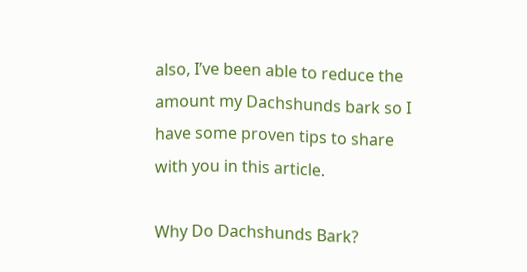also, I’ve been able to reduce the amount my Dachshunds bark so I have some proven tips to share with you in this article.

Why Do Dachshunds Bark?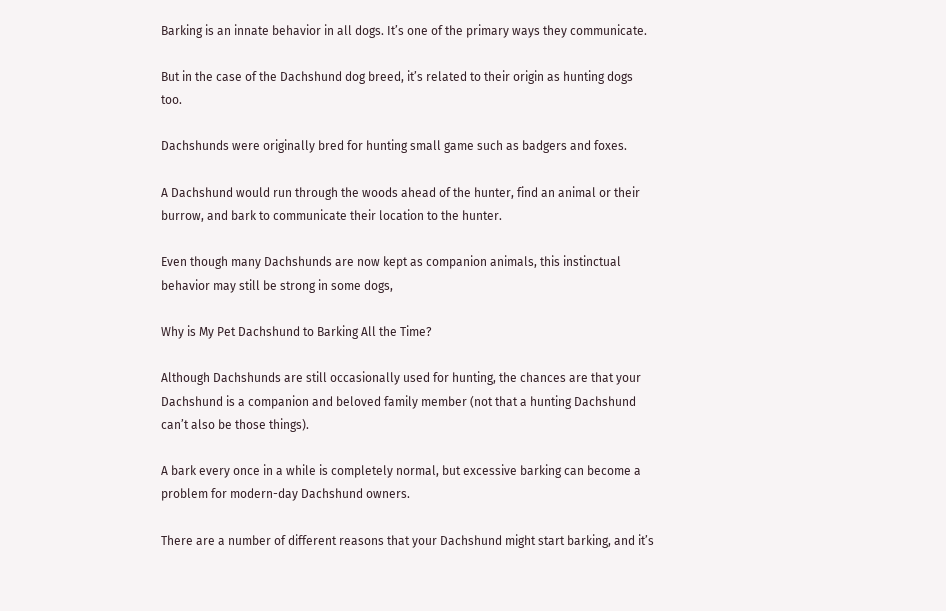Barking is an innate behavior in all dogs. It’s one of the primary ways they communicate.

But in the case of the Dachshund dog breed, it’s related to their origin as hunting dogs too.

Dachshunds were originally bred for hunting small game such as badgers and foxes.

A Dachshund would run through the woods ahead of the hunter, find an animal or their burrow, and bark to communicate their location to the hunter.

Even though many Dachshunds are now kept as companion animals, this instinctual behavior may still be strong in some dogs,

Why is My Pet Dachshund to Barking All the Time?

Although Dachshunds are still occasionally used for hunting, the chances are that your Dachshund is a companion and beloved family member (not that a hunting Dachshund can’t also be those things).

A bark every once in a while is completely normal, but excessive barking can become a problem for modern-day Dachshund owners.

There are a number of different reasons that your Dachshund might start barking, and it’s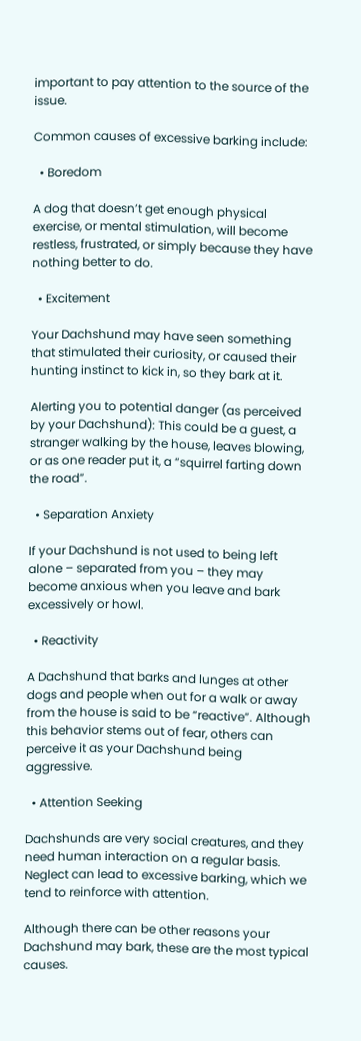important to pay attention to the source of the issue.

Common causes of excessive barking include:

  • Boredom

A dog that doesn’t get enough physical exercise, or mental stimulation, will become restless, frustrated, or simply because they have nothing better to do.

  • Excitement

Your Dachshund may have seen something that stimulated their curiosity, or caused their hunting instinct to kick in, so they bark at it.

Alerting you to potential danger (as perceived by your Dachshund): This could be a guest, a stranger walking by the house, leaves blowing, or as one reader put it, a “squirrel farting down the road”.

  • Separation Anxiety

If your Dachshund is not used to being left alone – separated from you – they may become anxious when you leave and bark excessively or howl.

  • Reactivity

A Dachshund that barks and lunges at other dogs and people when out for a walk or away from the house is said to be “reactive”. Although this behavior stems out of fear, others can perceive it as your Dachshund being aggressive.

  • Attention Seeking

Dachshunds are very social creatures, and they need human interaction on a regular basis. Neglect can lead to excessive barking, which we tend to reinforce with attention.

Although there can be other reasons your Dachshund may bark, these are the most typical causes.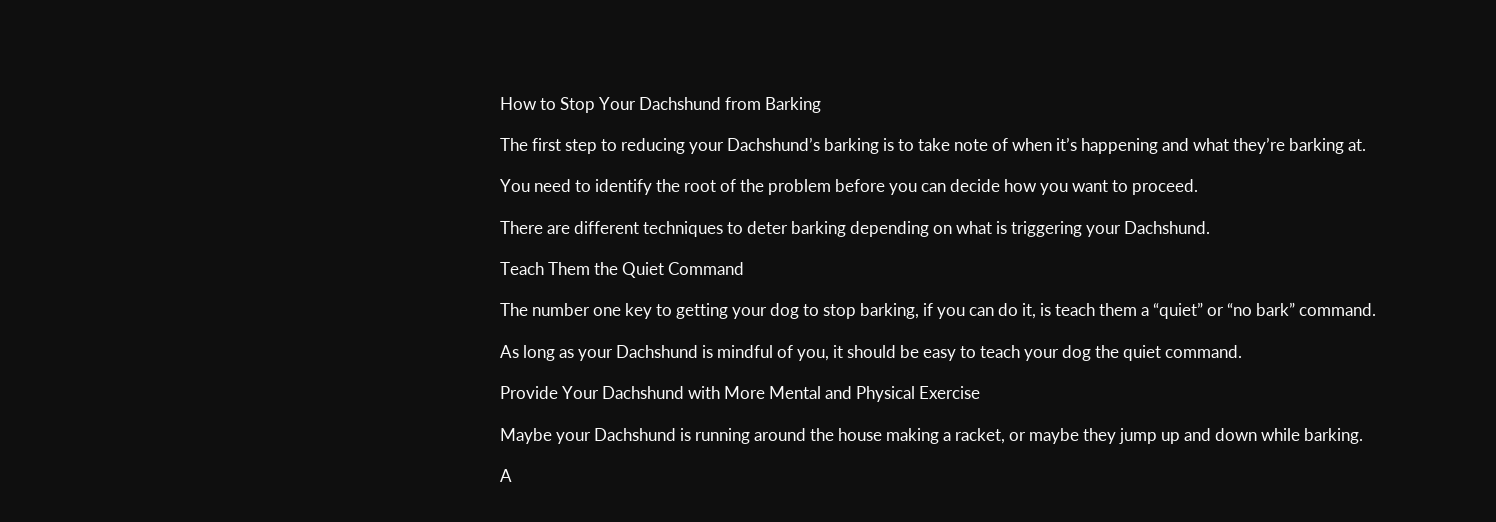How to Stop Your Dachshund from Barking

The first step to reducing your Dachshund’s barking is to take note of when it’s happening and what they’re barking at.

You need to identify the root of the problem before you can decide how you want to proceed.

There are different techniques to deter barking depending on what is triggering your Dachshund.

Teach Them the Quiet Command

The number one key to getting your dog to stop barking, if you can do it, is teach them a “quiet” or “no bark” command.

As long as your Dachshund is mindful of you, it should be easy to teach your dog the quiet command.

Provide Your Dachshund with More Mental and Physical Exercise

Maybe your Dachshund is running around the house making a racket, or maybe they jump up and down while barking.

A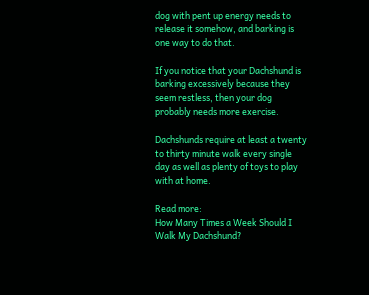dog with pent up energy needs to release it somehow, and barking is one way to do that.

If you notice that your Dachshund is barking excessively because they seem restless, then your dog probably needs more exercise.

Dachshunds require at least a twenty to thirty minute walk every single day as well as plenty of toys to play with at home.

Read more:
How Many Times a Week Should I Walk My Dachshund?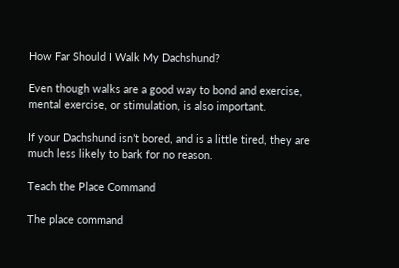How Far Should I Walk My Dachshund?

Even though walks are a good way to bond and exercise, mental exercise, or stimulation, is also important.

If your Dachshund isn’t bored, and is a little tired, they are much less likely to bark for no reason.

Teach the Place Command

The place command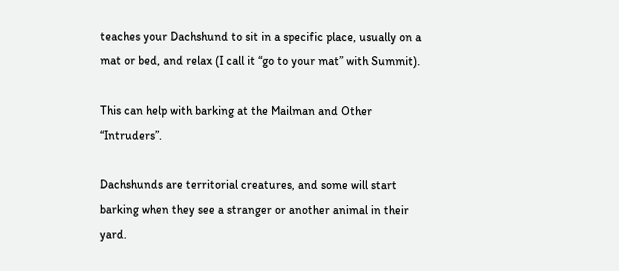teaches your Dachshund to sit in a specific place, usually on a mat or bed, and relax (I call it “go to your mat” with Summit).

This can help with barking at the Mailman and Other “Intruders”.

Dachshunds are territorial creatures, and some will start barking when they see a stranger or another animal in their yard.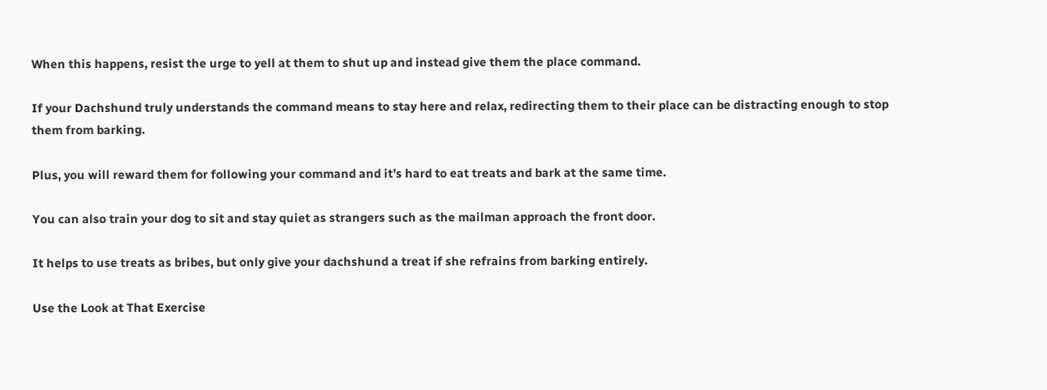When this happens, resist the urge to yell at them to shut up and instead give them the place command.

If your Dachshund truly understands the command means to stay here and relax, redirecting them to their place can be distracting enough to stop them from barking.

Plus, you will reward them for following your command and it’s hard to eat treats and bark at the same time.

You can also train your dog to sit and stay quiet as strangers such as the mailman approach the front door.

It helps to use treats as bribes, but only give your dachshund a treat if she refrains from barking entirely.

Use the Look at That Exercise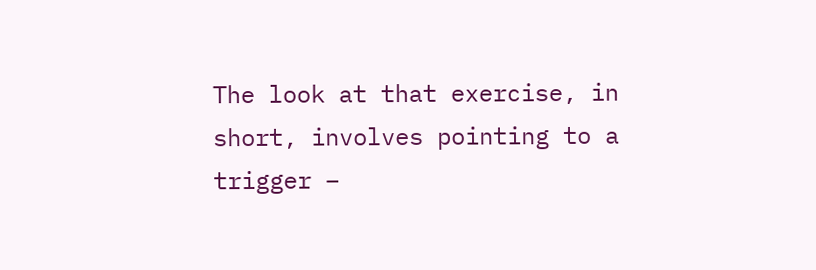The look at that exercise, in short, involves pointing to a trigger –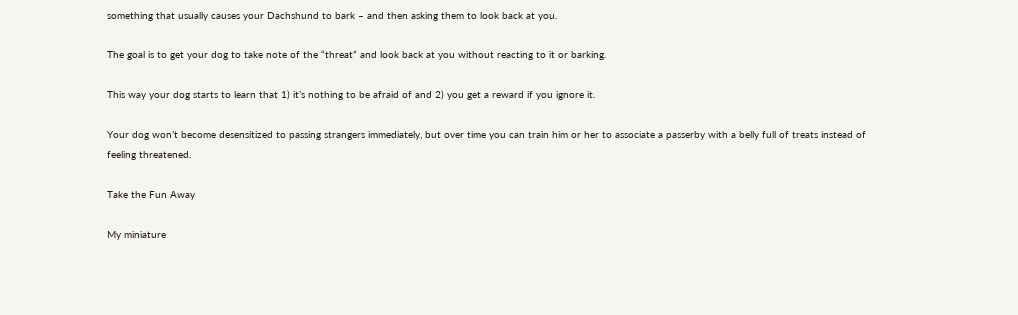something that usually causes your Dachshund to bark – and then asking them to look back at you.

The goal is to get your dog to take note of the “threat” and look back at you without reacting to it or barking.

This way your dog starts to learn that 1) it’s nothing to be afraid of and 2) you get a reward if you ignore it.

Your dog won’t become desensitized to passing strangers immediately, but over time you can train him or her to associate a passerby with a belly full of treats instead of feeling threatened.

Take the Fun Away

My miniature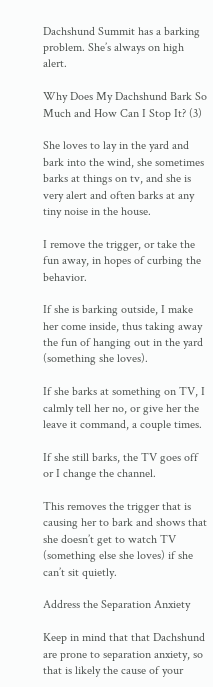Dachshund Summit has a barking problem. She’s always on high alert.

Why Does My Dachshund Bark So Much and How Can I Stop It? (3)

She loves to lay in the yard and bark into the wind, she sometimes barks at things on tv, and she is very alert and often barks at any tiny noise in the house.

I remove the trigger, or take the fun away, in hopes of curbing the behavior.

If she is barking outside, I make her come inside, thus taking away the fun of hanging out in the yard (something she loves).

If she barks at something on TV, I calmly tell her no, or give her the leave it command, a couple times.

If she still barks, the TV goes off or I change the channel.

This removes the trigger that is causing her to bark and shows that she doesn’t get to watch TV (something else she loves) if she can’t sit quietly.

Address the Separation Anxiety

Keep in mind that that Dachshund are prone to separation anxiety, so that is likely the cause of your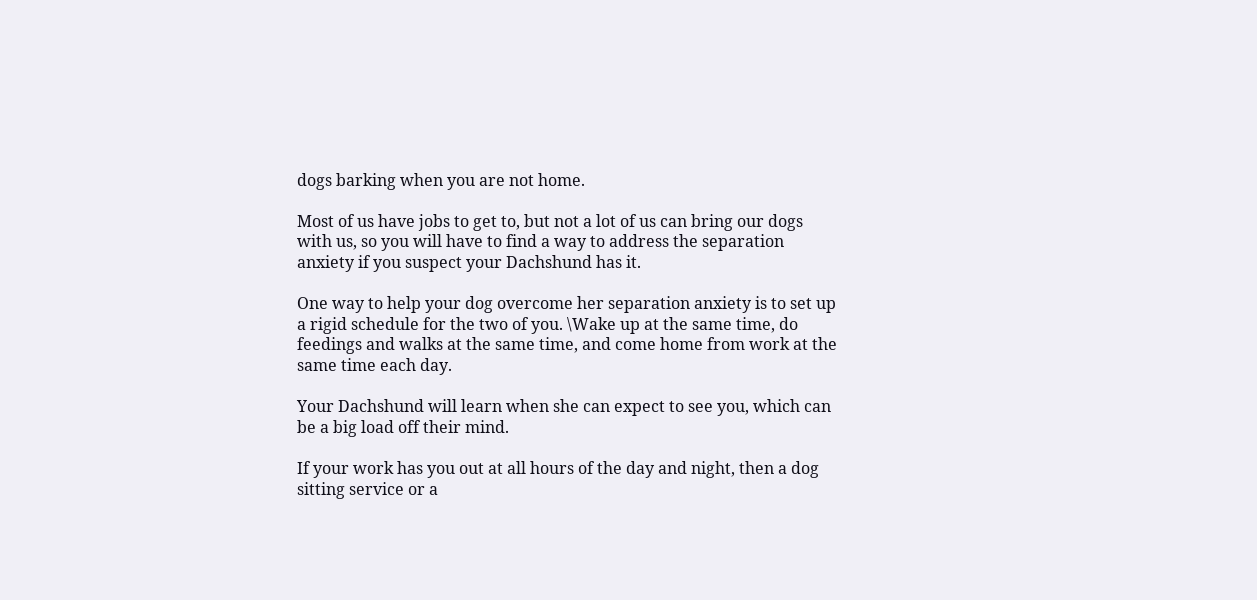dogs barking when you are not home.

Most of us have jobs to get to, but not a lot of us can bring our dogs with us, so you will have to find a way to address the separation anxiety if you suspect your Dachshund has it.

One way to help your dog overcome her separation anxiety is to set up a rigid schedule for the two of you. \Wake up at the same time, do feedings and walks at the same time, and come home from work at the same time each day.

Your Dachshund will learn when she can expect to see you, which can be a big load off their mind.

If your work has you out at all hours of the day and night, then a dog sitting service or a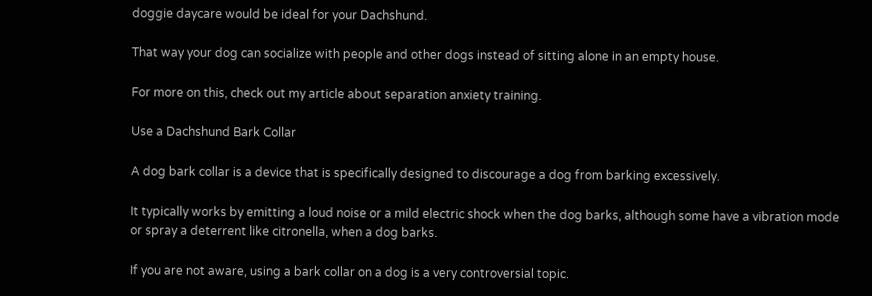doggie daycare would be ideal for your Dachshund.

That way your dog can socialize with people and other dogs instead of sitting alone in an empty house.

For more on this, check out my article about separation anxiety training.

Use a Dachshund Bark Collar

A dog bark collar is a device that is specifically designed to discourage a dog from barking excessively.

It typically works by emitting a loud noise or a mild electric shock when the dog barks, although some have a vibration mode or spray a deterrent like citronella, when a dog barks.

If you are not aware, using a bark collar on a dog is a very controversial topic.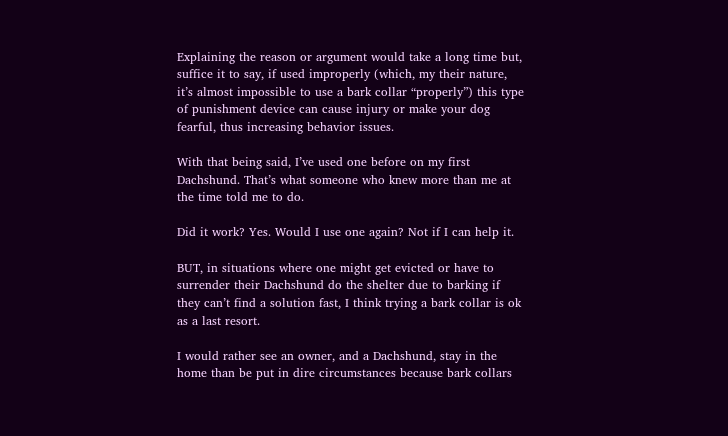Explaining the reason or argument would take a long time but, suffice it to say, if used improperly (which, my their nature, it’s almost impossible to use a bark collar “properly”) this type of punishment device can cause injury or make your dog fearful, thus increasing behavior issues.

With that being said, I’ve used one before on my first Dachshund. That’s what someone who knew more than me at the time told me to do.

Did it work? Yes. Would I use one again? Not if I can help it.

BUT, in situations where one might get evicted or have to surrender their Dachshund do the shelter due to barking if they can’t find a solution fast, I think trying a bark collar is ok as a last resort.

I would rather see an owner, and a Dachshund, stay in the home than be put in dire circumstances because bark collars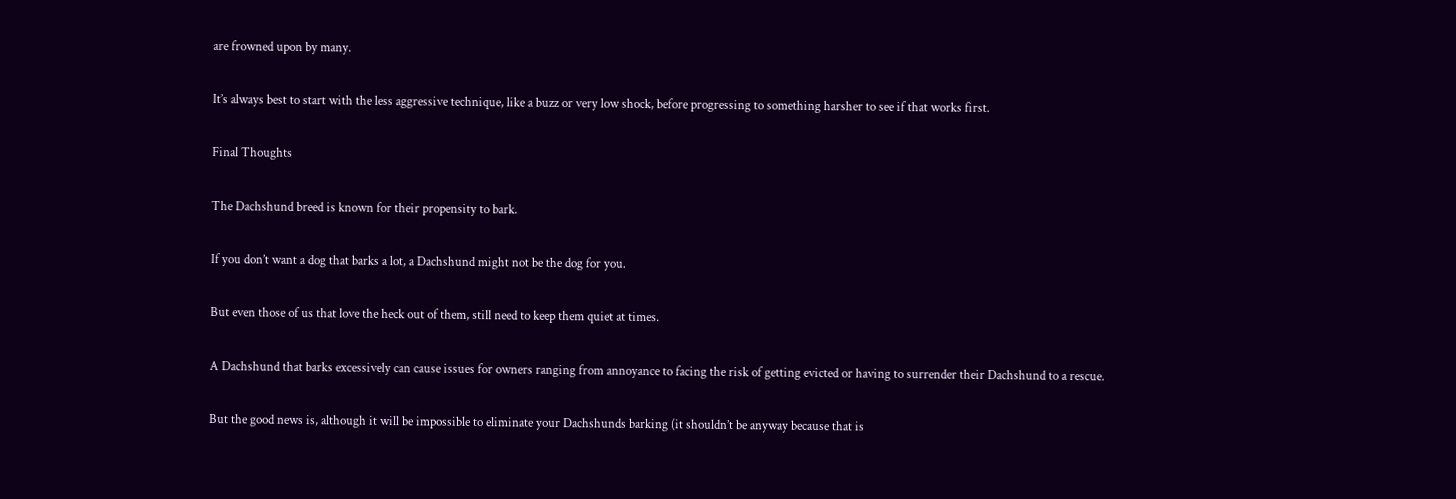are frowned upon by many.

It’s always best to start with the less aggressive technique, like a buzz or very low shock, before progressing to something harsher to see if that works first.

Final Thoughts

The Dachshund breed is known for their propensity to bark.

If you don’t want a dog that barks a lot, a Dachshund might not be the dog for you.

But even those of us that love the heck out of them, still need to keep them quiet at times.

A Dachshund that barks excessively can cause issues for owners ranging from annoyance to facing the risk of getting evicted or having to surrender their Dachshund to a rescue.

But the good news is, although it will be impossible to eliminate your Dachshunds barking (it shouldn’t be anyway because that is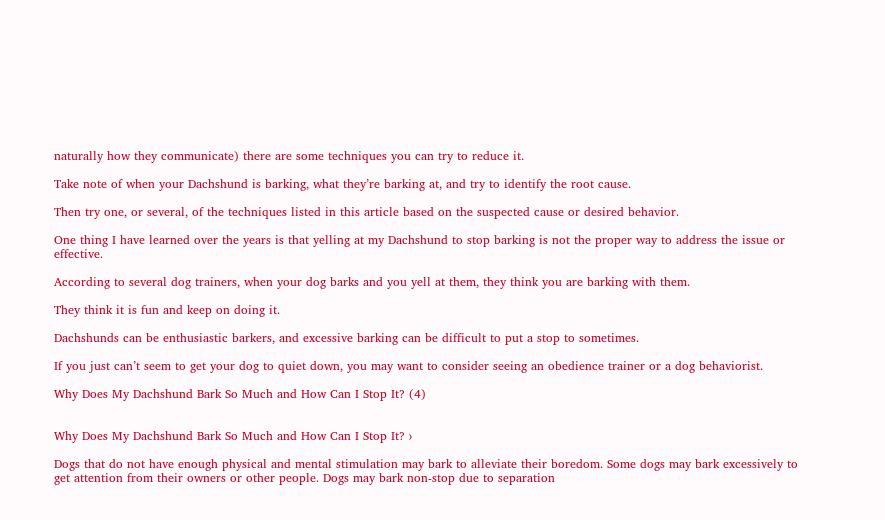naturally how they communicate) there are some techniques you can try to reduce it.

Take note of when your Dachshund is barking, what they’re barking at, and try to identify the root cause.

Then try one, or several, of the techniques listed in this article based on the suspected cause or desired behavior.

One thing I have learned over the years is that yelling at my Dachshund to stop barking is not the proper way to address the issue or effective.

According to several dog trainers, when your dog barks and you yell at them, they think you are barking with them.

They think it is fun and keep on doing it.

Dachshunds can be enthusiastic barkers, and excessive barking can be difficult to put a stop to sometimes.

If you just can’t seem to get your dog to quiet down, you may want to consider seeing an obedience trainer or a dog behaviorist.

Why Does My Dachshund Bark So Much and How Can I Stop It? (4)


Why Does My Dachshund Bark So Much and How Can I Stop It? ›

Dogs that do not have enough physical and mental stimulation may bark to alleviate their boredom. Some dogs may bark excessively to get attention from their owners or other people. Dogs may bark non-stop due to separation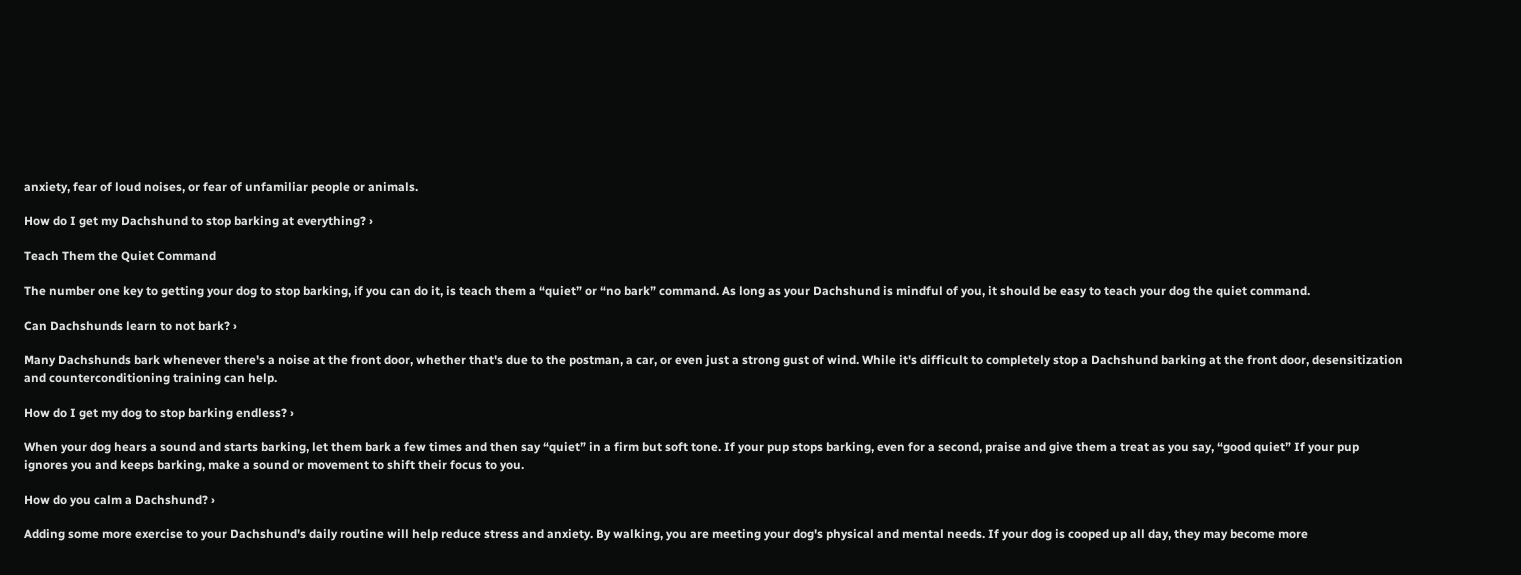anxiety, fear of loud noises, or fear of unfamiliar people or animals.

How do I get my Dachshund to stop barking at everything? ›

Teach Them the Quiet Command

The number one key to getting your dog to stop barking, if you can do it, is teach them a “quiet” or “no bark” command. As long as your Dachshund is mindful of you, it should be easy to teach your dog the quiet command.

Can Dachshunds learn to not bark? ›

Many Dachshunds bark whenever there's a noise at the front door, whether that's due to the postman, a car, or even just a strong gust of wind. While it's difficult to completely stop a Dachshund barking at the front door, desensitization and counterconditioning training can help.

How do I get my dog to stop barking endless? ›

When your dog hears a sound and starts barking, let them bark a few times and then say “quiet” in a firm but soft tone. If your pup stops barking, even for a second, praise and give them a treat as you say, “good quiet” If your pup ignores you and keeps barking, make a sound or movement to shift their focus to you.

How do you calm a Dachshund? ›

Adding some more exercise to your Dachshund's daily routine will help reduce stress and anxiety. By walking, you are meeting your dog's physical and mental needs. If your dog is cooped up all day, they may become more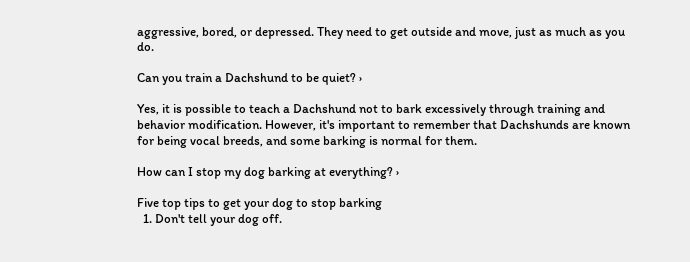aggressive, bored, or depressed. They need to get outside and move, just as much as you do.

Can you train a Dachshund to be quiet? ›

Yes, it is possible to teach a Dachshund not to bark excessively through training and behavior modification. However, it's important to remember that Dachshunds are known for being vocal breeds, and some barking is normal for them.

How can I stop my dog barking at everything? ›

Five top tips to get your dog to stop barking
  1. Don't tell your dog off.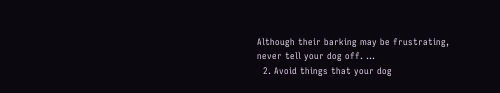Although their barking may be frustrating, never tell your dog off. ...
  2. Avoid things that your dog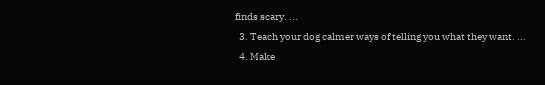finds scary. ...
  3. Teach your dog calmer ways of telling you what they want. ...
  4. Make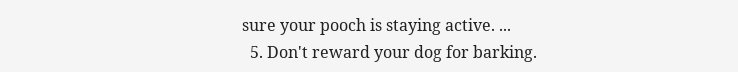sure your pooch is staying active. ...
  5. Don't reward your dog for barking.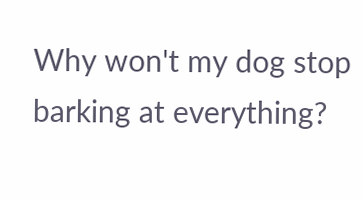Why won't my dog stop barking at everything?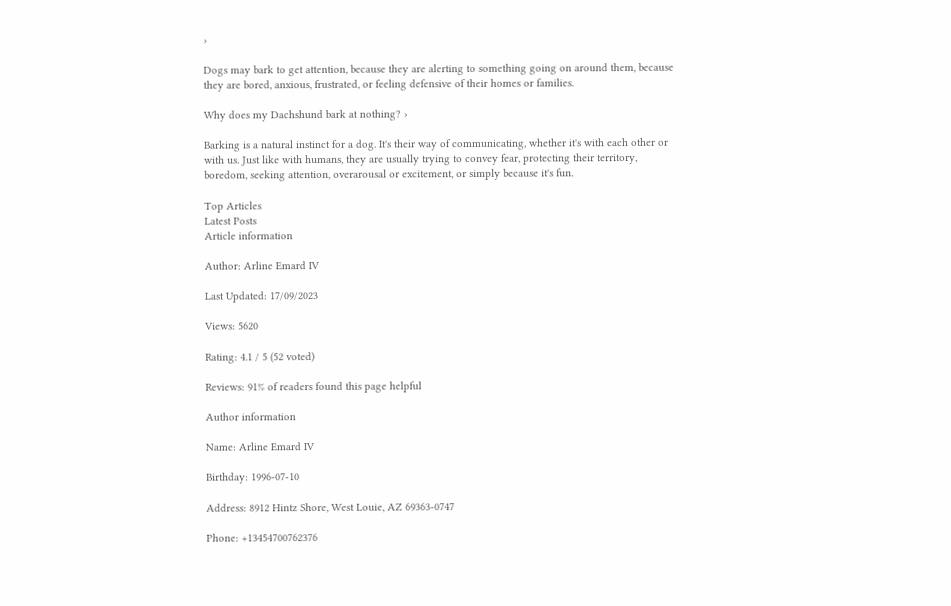›

Dogs may bark to get attention, because they are alerting to something going on around them, because they are bored, anxious, frustrated, or feeling defensive of their homes or families.

Why does my Dachshund bark at nothing? ›

Barking is a natural instinct for a dog. It's their way of communicating, whether it's with each other or with us. Just like with humans, they are usually trying to convey fear, protecting their territory, boredom, seeking attention, overarousal or excitement, or simply because it's fun.

Top Articles
Latest Posts
Article information

Author: Arline Emard IV

Last Updated: 17/09/2023

Views: 5620

Rating: 4.1 / 5 (52 voted)

Reviews: 91% of readers found this page helpful

Author information

Name: Arline Emard IV

Birthday: 1996-07-10

Address: 8912 Hintz Shore, West Louie, AZ 69363-0747

Phone: +13454700762376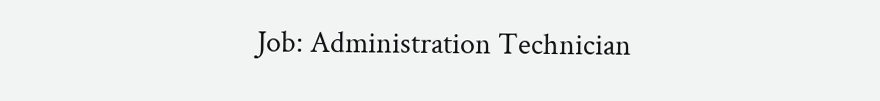Job: Administration Technician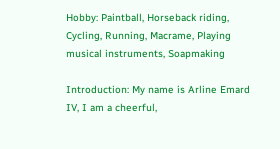Hobby: Paintball, Horseback riding, Cycling, Running, Macrame, Playing musical instruments, Soapmaking

Introduction: My name is Arline Emard IV, I am a cheerful,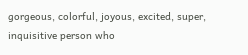gorgeous, colorful, joyous, excited, super, inquisitive person who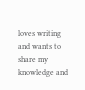loves writing and wants to share my knowledge and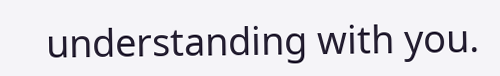understanding with you.